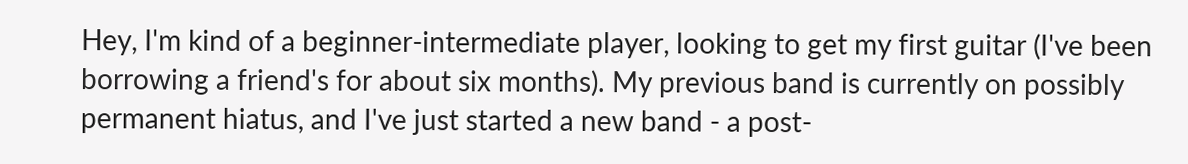Hey, I'm kind of a beginner-intermediate player, looking to get my first guitar (I've been borrowing a friend's for about six months). My previous band is currently on possibly permanent hiatus, and I've just started a new band - a post-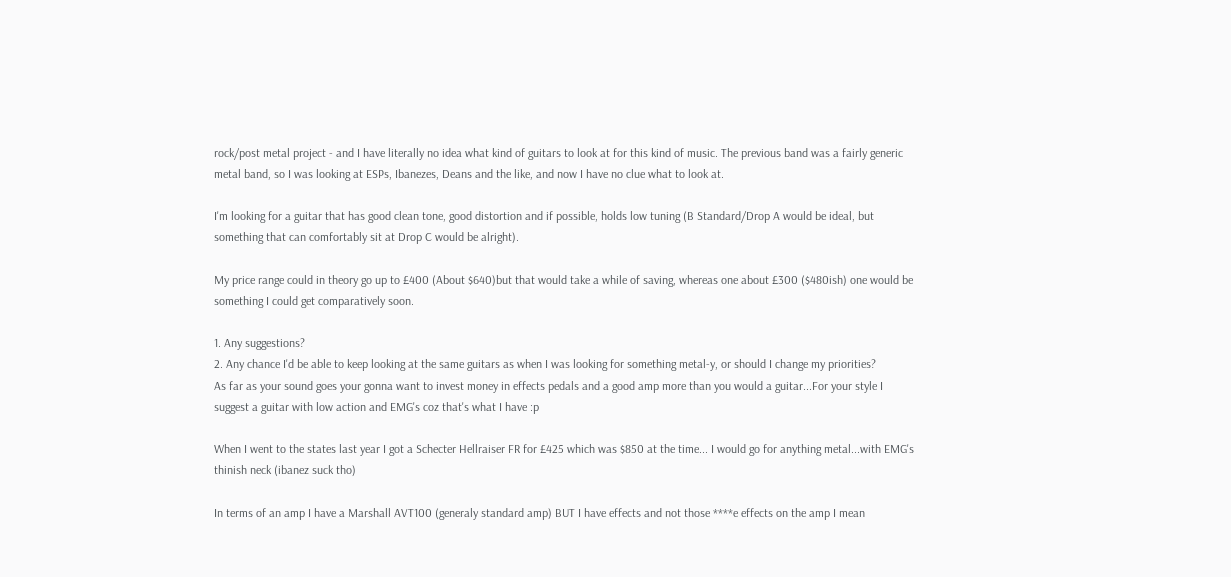rock/post metal project - and I have literally no idea what kind of guitars to look at for this kind of music. The previous band was a fairly generic metal band, so I was looking at ESPs, Ibanezes, Deans and the like, and now I have no clue what to look at.

I'm looking for a guitar that has good clean tone, good distortion and if possible, holds low tuning (B Standard/Drop A would be ideal, but something that can comfortably sit at Drop C would be alright).

My price range could in theory go up to £400 (About $640)but that would take a while of saving, whereas one about £300 ($480ish) one would be something I could get comparatively soon.

1. Any suggestions?
2. Any chance I'd be able to keep looking at the same guitars as when I was looking for something metal-y, or should I change my priorities?
As far as your sound goes your gonna want to invest money in effects pedals and a good amp more than you would a guitar...For your style I suggest a guitar with low action and EMG's coz that's what I have :p

When I went to the states last year I got a Schecter Hellraiser FR for £425 which was $850 at the time... I would go for anything metal...with EMG's thinish neck (ibanez suck tho)

In terms of an amp I have a Marshall AVT100 (generaly standard amp) BUT I have effects and not those ****e effects on the amp I mean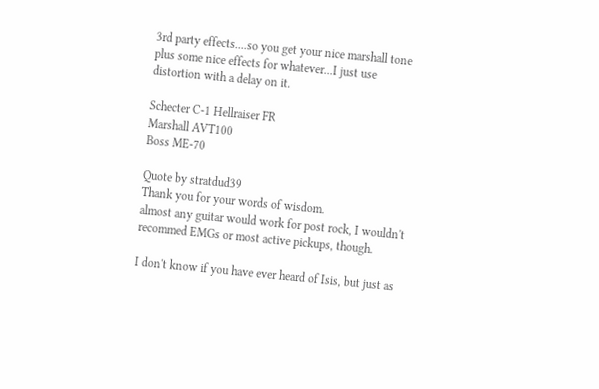3rd party effects....so you get your nice marshall tone plus some nice effects for whatever...I just use distortion with a delay on it.

Schecter C-1 Hellraiser FR
Marshall AVT100
Boss ME-70

Quote by stratdud39
Thank you for your words of wisdom.
almost any guitar would work for post rock, I wouldn't recommed EMGs or most active pickups, though.

I don't know if you have ever heard of Isis, but just as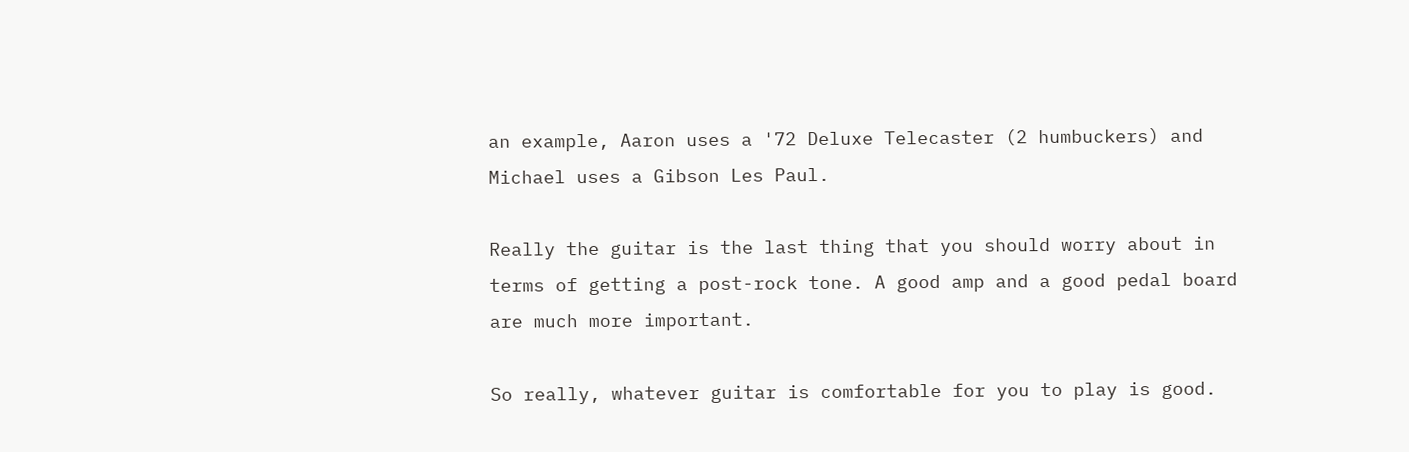an example, Aaron uses a '72 Deluxe Telecaster (2 humbuckers) and Michael uses a Gibson Les Paul.

Really the guitar is the last thing that you should worry about in terms of getting a post-rock tone. A good amp and a good pedal board are much more important.

So really, whatever guitar is comfortable for you to play is good.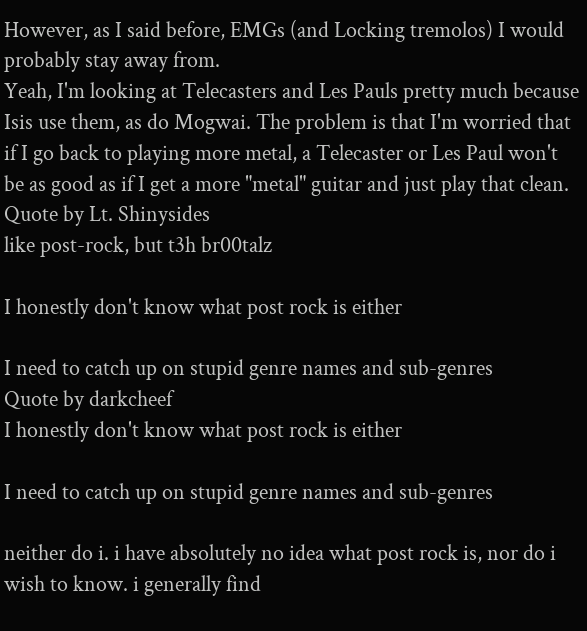However, as I said before, EMGs (and Locking tremolos) I would probably stay away from.
Yeah, I'm looking at Telecasters and Les Pauls pretty much because Isis use them, as do Mogwai. The problem is that I'm worried that if I go back to playing more metal, a Telecaster or Les Paul won't be as good as if I get a more "metal" guitar and just play that clean.
Quote by Lt. Shinysides
like post-rock, but t3h br00talz

I honestly don't know what post rock is either

I need to catch up on stupid genre names and sub-genres
Quote by darkcheef
I honestly don't know what post rock is either

I need to catch up on stupid genre names and sub-genres

neither do i. i have absolutely no idea what post rock is, nor do i wish to know. i generally find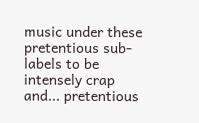music under these pretentious sub-labels to be intensely crap and... pretentious